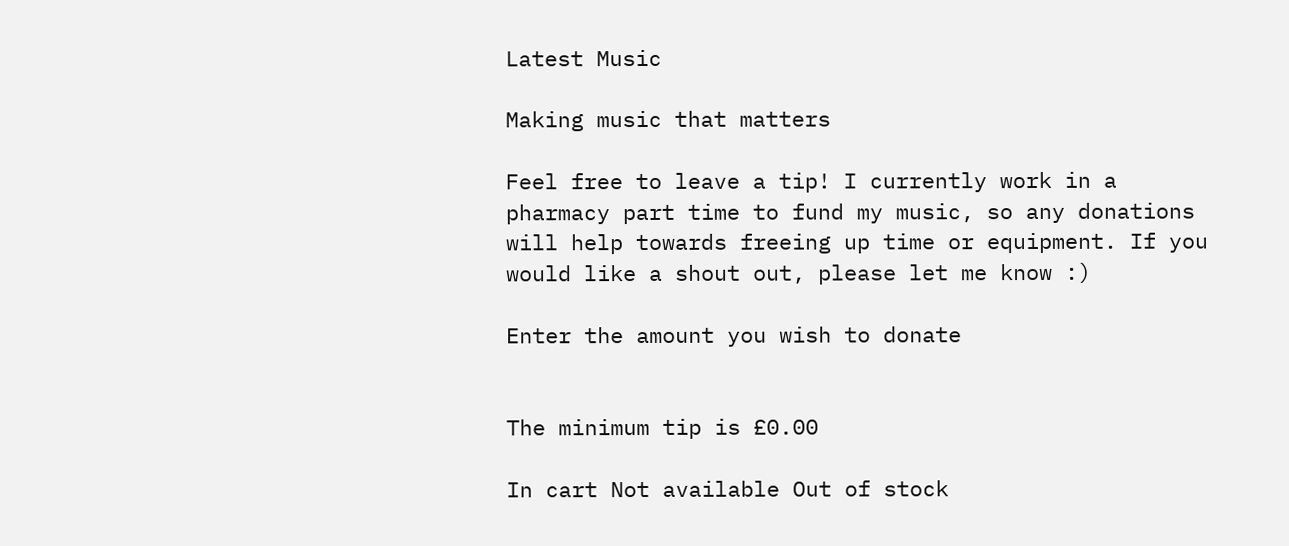Latest Music

Making music that matters

Feel free to leave a tip! I currently work in a pharmacy part time to fund my music, so any donations will help towards freeing up time or equipment. If you would like a shout out, please let me know :)

Enter the amount you wish to donate


The minimum tip is £0.00

In cart Not available Out of stock